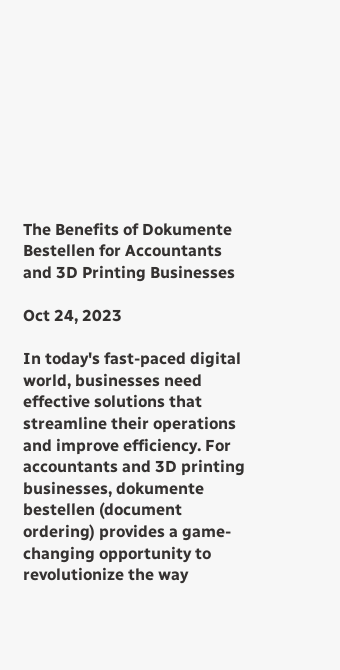The Benefits of Dokumente Bestellen for Accountants and 3D Printing Businesses

Oct 24, 2023

In today's fast-paced digital world, businesses need effective solutions that streamline their operations and improve efficiency. For accountants and 3D printing businesses, dokumente bestellen (document ordering) provides a game-changing opportunity to revolutionize the way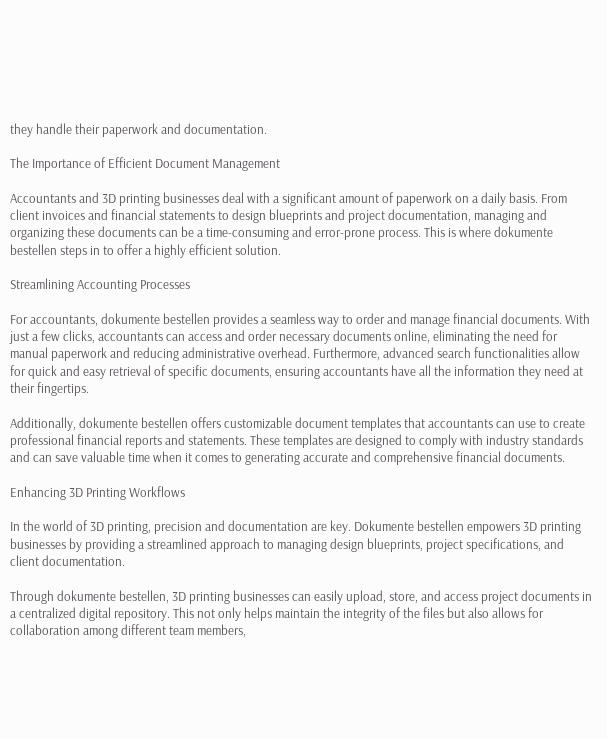they handle their paperwork and documentation.

The Importance of Efficient Document Management

Accountants and 3D printing businesses deal with a significant amount of paperwork on a daily basis. From client invoices and financial statements to design blueprints and project documentation, managing and organizing these documents can be a time-consuming and error-prone process. This is where dokumente bestellen steps in to offer a highly efficient solution.

Streamlining Accounting Processes

For accountants, dokumente bestellen provides a seamless way to order and manage financial documents. With just a few clicks, accountants can access and order necessary documents online, eliminating the need for manual paperwork and reducing administrative overhead. Furthermore, advanced search functionalities allow for quick and easy retrieval of specific documents, ensuring accountants have all the information they need at their fingertips.

Additionally, dokumente bestellen offers customizable document templates that accountants can use to create professional financial reports and statements. These templates are designed to comply with industry standards and can save valuable time when it comes to generating accurate and comprehensive financial documents.

Enhancing 3D Printing Workflows

In the world of 3D printing, precision and documentation are key. Dokumente bestellen empowers 3D printing businesses by providing a streamlined approach to managing design blueprints, project specifications, and client documentation.

Through dokumente bestellen, 3D printing businesses can easily upload, store, and access project documents in a centralized digital repository. This not only helps maintain the integrity of the files but also allows for collaboration among different team members,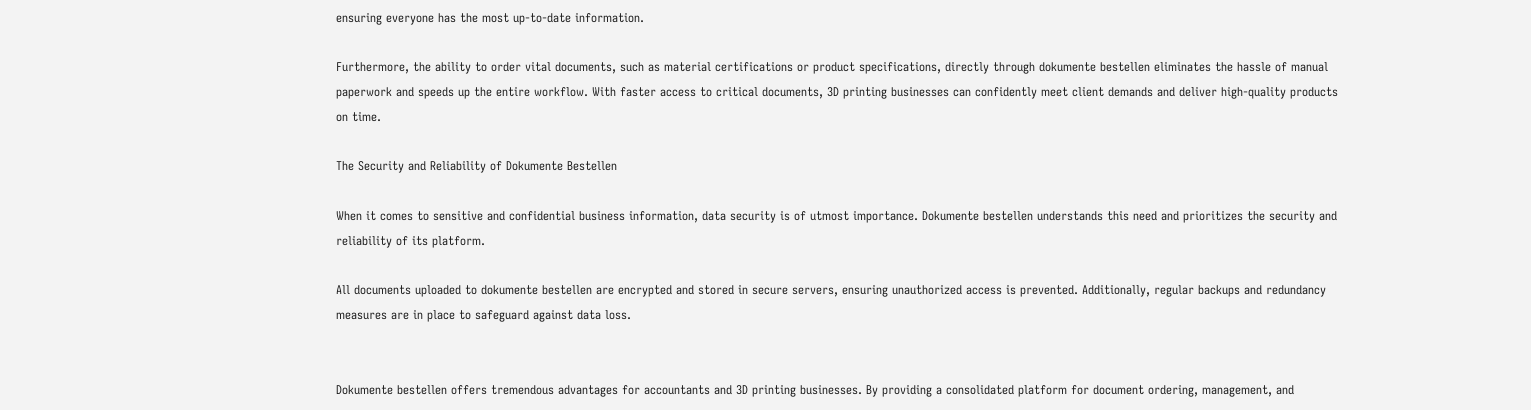ensuring everyone has the most up-to-date information.

Furthermore, the ability to order vital documents, such as material certifications or product specifications, directly through dokumente bestellen eliminates the hassle of manual paperwork and speeds up the entire workflow. With faster access to critical documents, 3D printing businesses can confidently meet client demands and deliver high-quality products on time.

The Security and Reliability of Dokumente Bestellen

When it comes to sensitive and confidential business information, data security is of utmost importance. Dokumente bestellen understands this need and prioritizes the security and reliability of its platform.

All documents uploaded to dokumente bestellen are encrypted and stored in secure servers, ensuring unauthorized access is prevented. Additionally, regular backups and redundancy measures are in place to safeguard against data loss.


Dokumente bestellen offers tremendous advantages for accountants and 3D printing businesses. By providing a consolidated platform for document ordering, management, and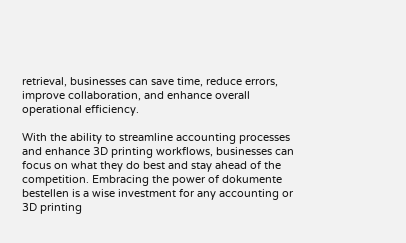retrieval, businesses can save time, reduce errors, improve collaboration, and enhance overall operational efficiency.

With the ability to streamline accounting processes and enhance 3D printing workflows, businesses can focus on what they do best and stay ahead of the competition. Embracing the power of dokumente bestellen is a wise investment for any accounting or 3D printing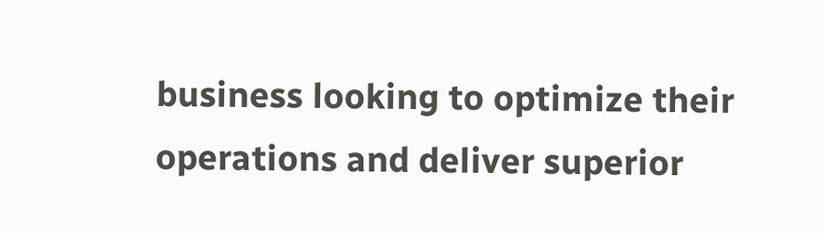business looking to optimize their operations and deliver superior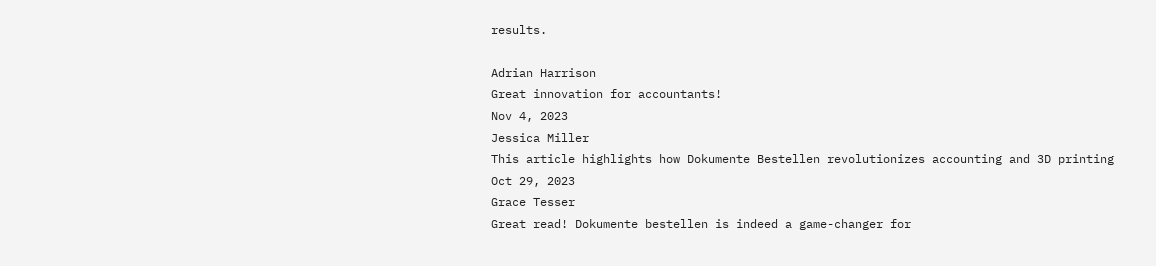results.

Adrian Harrison
Great innovation for accountants!
Nov 4, 2023
Jessica Miller
This article highlights how Dokumente Bestellen revolutionizes accounting and 3D printing
Oct 29, 2023
Grace Tesser
Great read! Dokumente bestellen is indeed a game-changer for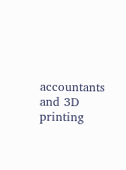accountants and 3D printing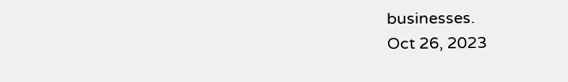businesses.
Oct 26, 2023